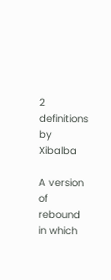2 definitions by Xibalba

A version of rebound in which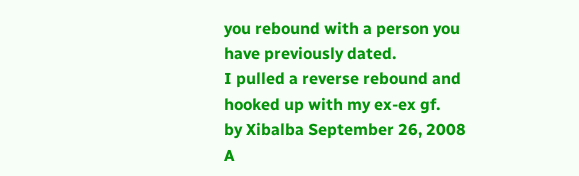you rebound with a person you have previously dated.
I pulled a reverse rebound and hooked up with my ex-ex gf.
by Xibalba September 26, 2008
A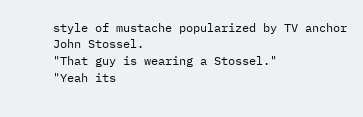style of mustache popularized by TV anchor John Stossel.
"That guy is wearing a Stossel."
"Yeah its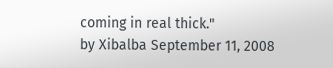coming in real thick."
by Xibalba September 11, 2008